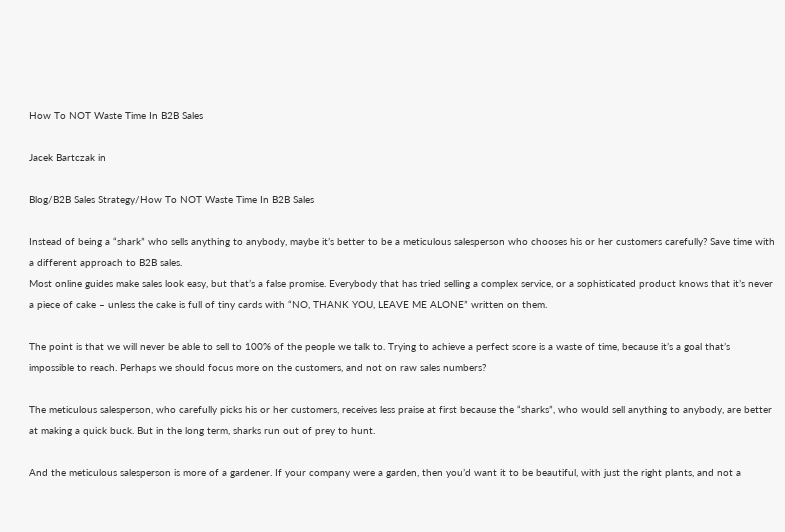How To NOT Waste Time In B2B Sales

Jacek Bartczak in

Blog/B2B Sales Strategy/How To NOT Waste Time In B2B Sales

Instead of being a “shark” who sells anything to anybody, maybe it’s better to be a meticulous salesperson who chooses his or her customers carefully? Save time with a different approach to B2B sales.
Most online guides make sales look easy, but that’s a false promise. Everybody that has tried selling a complex service, or a sophisticated product knows that it’s never a piece of cake – unless the cake is full of tiny cards with “NO, THANK YOU, LEAVE ME ALONE” written on them.

The point is that we will never be able to sell to 100% of the people we talk to. Trying to achieve a perfect score is a waste of time, because it’s a goal that’s impossible to reach. Perhaps we should focus more on the customers, and not on raw sales numbers?

The meticulous salesperson, who carefully picks his or her customers, receives less praise at first because the “sharks”, who would sell anything to anybody, are better at making a quick buck. But in the long term, sharks run out of prey to hunt.

And the meticulous salesperson is more of a gardener. If your company were a garden, then you’d want it to be beautiful, with just the right plants, and not a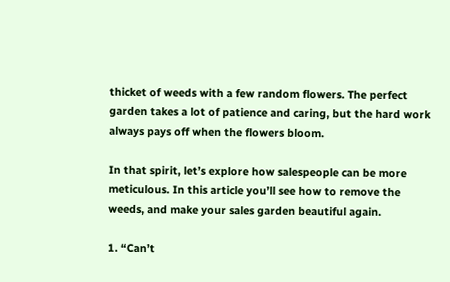thicket of weeds with a few random flowers. The perfect garden takes a lot of patience and caring, but the hard work always pays off when the flowers bloom.

In that spirit, let’s explore how salespeople can be more meticulous. In this article you’ll see how to remove the weeds, and make your sales garden beautiful again.

1. “Can’t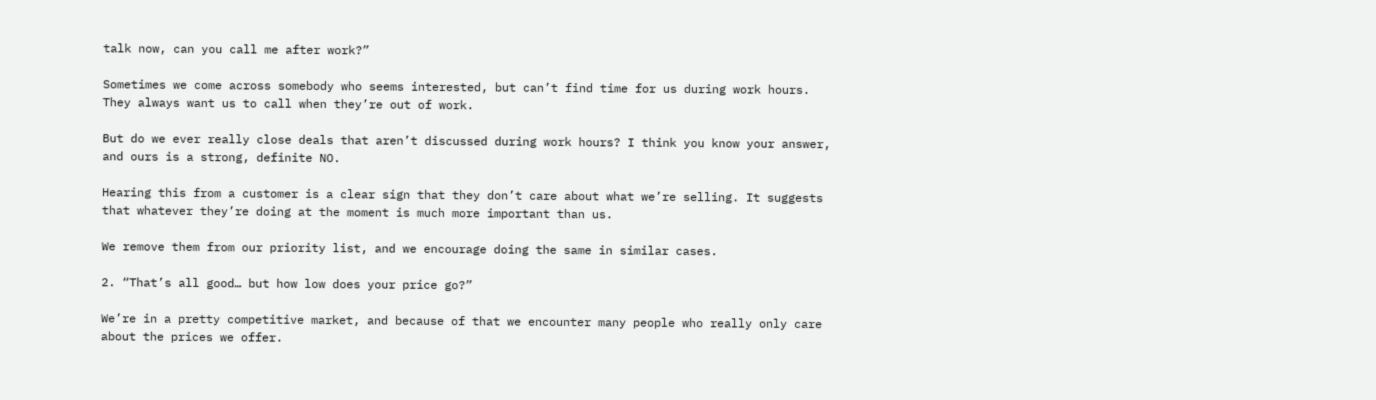talk now, can you call me after work?”

Sometimes we come across somebody who seems interested, but can’t find time for us during work hours. They always want us to call when they’re out of work.

But do we ever really close deals that aren’t discussed during work hours? I think you know your answer, and ours is a strong, definite NO.

Hearing this from a customer is a clear sign that they don’t care about what we’re selling. It suggests that whatever they’re doing at the moment is much more important than us.

We remove them from our priority list, and we encourage doing the same in similar cases.

2. “That’s all good… but how low does your price go?”

We’re in a pretty competitive market, and because of that we encounter many people who really only care about the prices we offer.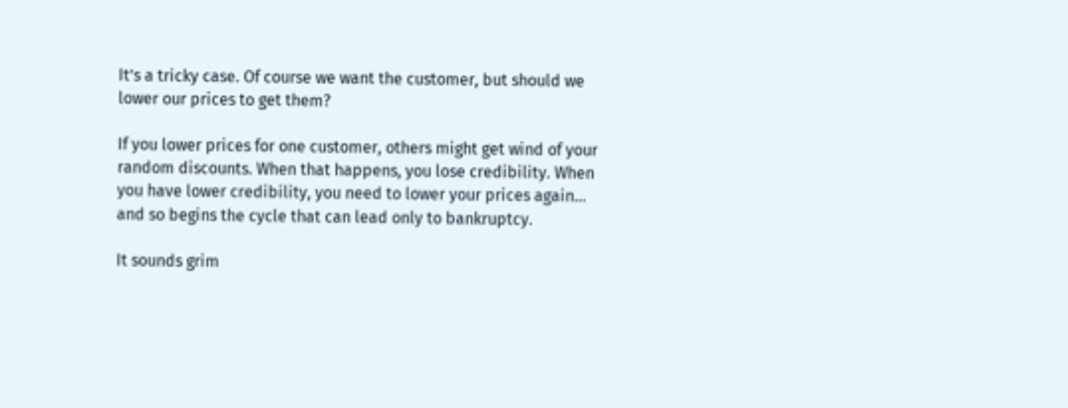It’s a tricky case. Of course we want the customer, but should we lower our prices to get them?

If you lower prices for one customer, others might get wind of your random discounts. When that happens, you lose credibility. When you have lower credibility, you need to lower your prices again… and so begins the cycle that can lead only to bankruptcy.

It sounds grim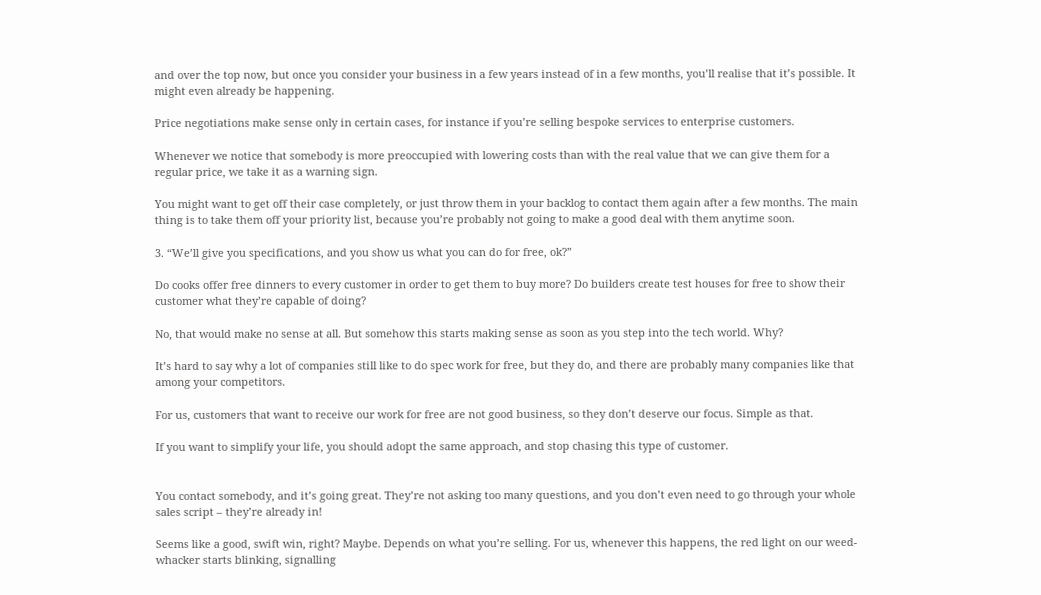and over the top now, but once you consider your business in a few years instead of in a few months, you’ll realise that it’s possible. It might even already be happening.

Price negotiations make sense only in certain cases, for instance if you’re selling bespoke services to enterprise customers.

Whenever we notice that somebody is more preoccupied with lowering costs than with the real value that we can give them for a regular price, we take it as a warning sign.

You might want to get off their case completely, or just throw them in your backlog to contact them again after a few months. The main thing is to take them off your priority list, because you’re probably not going to make a good deal with them anytime soon.

3. “We’ll give you specifications, and you show us what you can do for free, ok?”

Do cooks offer free dinners to every customer in order to get them to buy more? Do builders create test houses for free to show their customer what they’re capable of doing?

No, that would make no sense at all. But somehow this starts making sense as soon as you step into the tech world. Why?

It’s hard to say why a lot of companies still like to do spec work for free, but they do, and there are probably many companies like that among your competitors.

For us, customers that want to receive our work for free are not good business, so they don’t deserve our focus. Simple as that.

If you want to simplify your life, you should adopt the same approach, and stop chasing this type of customer.


You contact somebody, and it’s going great. They’re not asking too many questions, and you don’t even need to go through your whole sales script – they’re already in!

Seems like a good, swift win, right? Maybe. Depends on what you’re selling. For us, whenever this happens, the red light on our weed-whacker starts blinking, signalling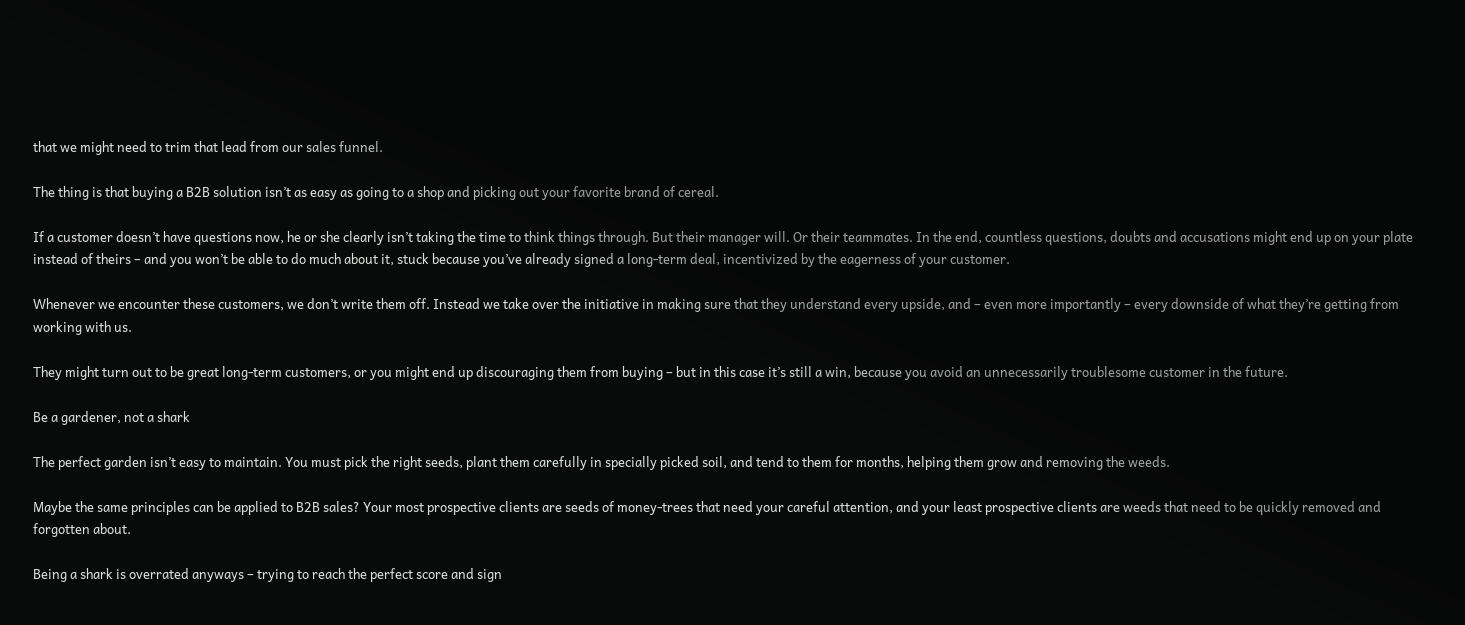that we might need to trim that lead from our sales funnel.

The thing is that buying a B2B solution isn’t as easy as going to a shop and picking out your favorite brand of cereal.

If a customer doesn’t have questions now, he or she clearly isn’t taking the time to think things through. But their manager will. Or their teammates. In the end, countless questions, doubts and accusations might end up on your plate instead of theirs – and you won’t be able to do much about it, stuck because you’ve already signed a long-term deal, incentivized by the eagerness of your customer.

Whenever we encounter these customers, we don’t write them off. Instead we take over the initiative in making sure that they understand every upside, and – even more importantly – every downside of what they’re getting from working with us.

They might turn out to be great long-term customers, or you might end up discouraging them from buying – but in this case it’s still a win, because you avoid an unnecessarily troublesome customer in the future.

Be a gardener, not a shark

The perfect garden isn’t easy to maintain. You must pick the right seeds, plant them carefully in specially picked soil, and tend to them for months, helping them grow and removing the weeds.

Maybe the same principles can be applied to B2B sales? Your most prospective clients are seeds of money-trees that need your careful attention, and your least prospective clients are weeds that need to be quickly removed and forgotten about.

Being a shark is overrated anyways – trying to reach the perfect score and sign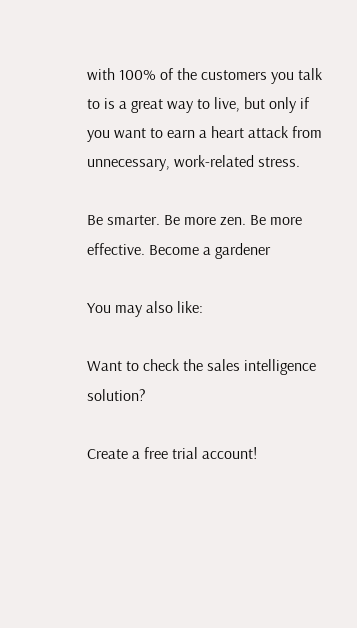with 100% of the customers you talk to is a great way to live, but only if you want to earn a heart attack from unnecessary, work-related stress.

Be smarter. Be more zen. Be more effective. Become a gardener

You may also like:

Want to check the sales intelligence solution?

Create a free trial account!